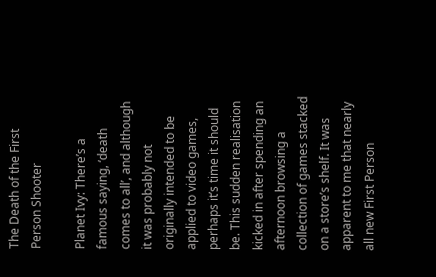The Death of the First Person Shooter

Planet Ivy: There’s a famous saying, ‘death comes to all’, and although it was probably not originally intended to be applied to video games, perhaps it’s time it should be. This sudden realisation kicked in after spending an afternoon browsing a collection of games stacked on a store’s shelf. It was apparent to me that nearly all new First Person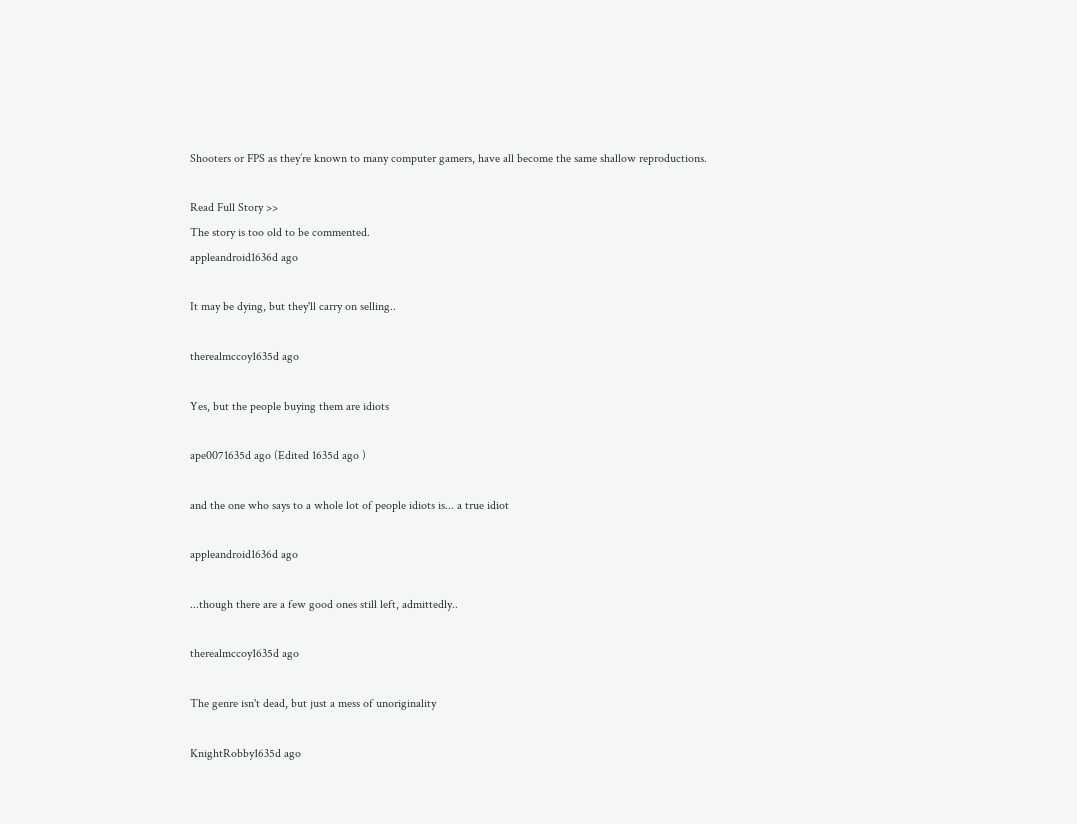Shooters or FPS as they’re known to many computer gamers, have all become the same shallow reproductions.

Read Full Story >>
The story is too old to be commented.
appleandroid1636d ago

It may be dying, but they'll carry on selling..

therealmccoy1635d ago

Yes, but the people buying them are idiots

ape0071635d ago (Edited 1635d ago )

and the one who says to a whole lot of people idiots is... a true idiot

appleandroid1636d ago

...though there are a few good ones still left, admittedly..

therealmccoy1635d ago

The genre isn't dead, but just a mess of unoriginality

KnightRobby1635d ago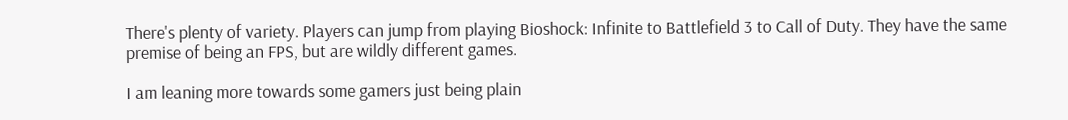There's plenty of variety. Players can jump from playing Bioshock: Infinite to Battlefield 3 to Call of Duty. They have the same premise of being an FPS, but are wildly different games.

I am leaning more towards some gamers just being plain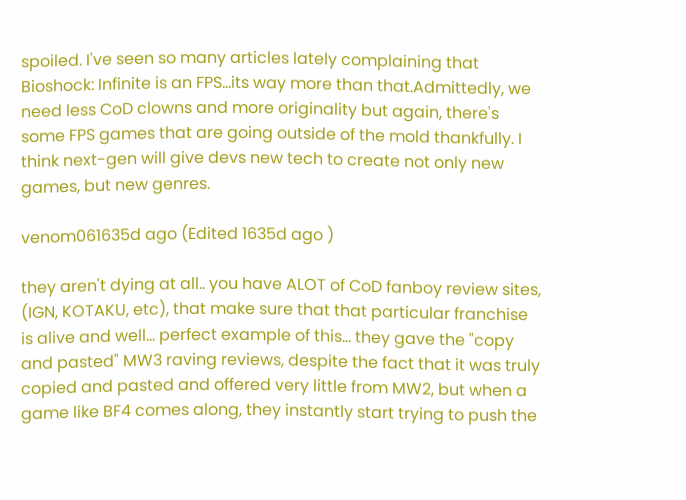spoiled. I've seen so many articles lately complaining that Bioshock: Infinite is an FPS...its way more than that.Admittedly, we need less CoD clowns and more originality but again, there's some FPS games that are going outside of the mold thankfully. I think next-gen will give devs new tech to create not only new games, but new genres.

venom061635d ago (Edited 1635d ago )

they aren't dying at all.. you have ALOT of CoD fanboy review sites, (IGN, KOTAKU, etc), that make sure that that particular franchise is alive and well... perfect example of this... they gave the "copy and pasted" MW3 raving reviews, despite the fact that it was truly copied and pasted and offered very little from MW2, but when a game like BF4 comes along, they instantly start trying to push the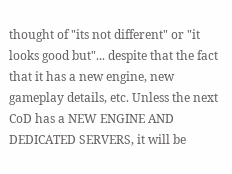thought of "its not different" or "it looks good but"... despite that the fact that it has a new engine, new gameplay details, etc. Unless the next CoD has a NEW ENGINE AND DEDICATED SERVERS, it will be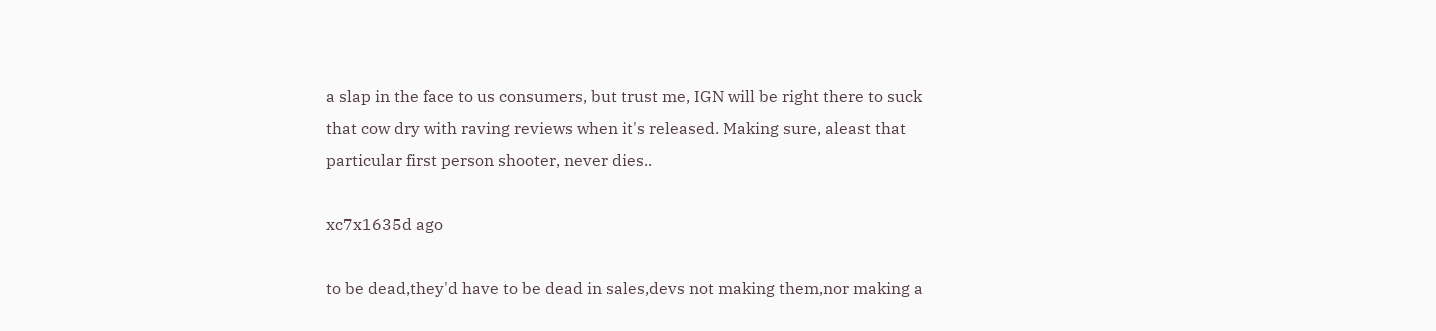a slap in the face to us consumers, but trust me, IGN will be right there to suck that cow dry with raving reviews when it's released. Making sure, aleast that particular first person shooter, never dies..

xc7x1635d ago

to be dead,they'd have to be dead in sales,devs not making them,nor making a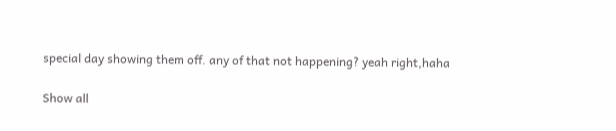special day showing them off. any of that not happening? yeah right,haha

Show all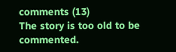comments (13)
The story is too old to be commented.